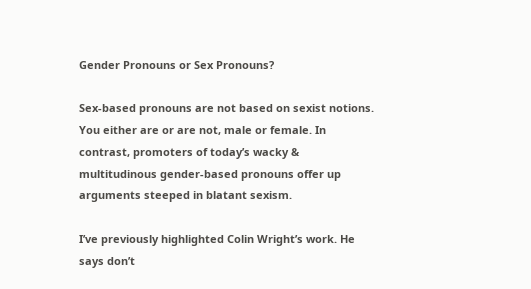Gender Pronouns or Sex Pronouns?

Sex-based pronouns are not based on sexist notions. You either are or are not, male or female. In contrast, promoters of today’s wacky & multitudinous gender-based pronouns offer up arguments steeped in blatant sexism.

I’ve previously highlighted Colin Wright’s work. He says don’t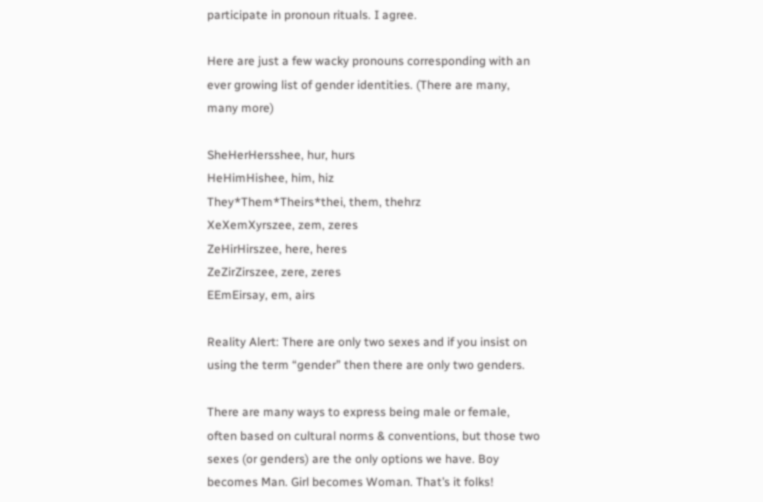participate in pronoun rituals. I agree.

Here are just a few wacky pronouns corresponding with an ever growing list of gender identities. (There are many, many more)

SheHerHersshee, hur, hurs
HeHimHishee, him, hiz
They*Them*Theirs*thei, them, thehrz
XeXemXyrszee, zem, zeres
ZeHirHirszee, here, heres
ZeZirZirszee, zere, zeres
EEmEirsay, em, airs

Reality Alert: There are only two sexes and if you insist on using the term “gender” then there are only two genders.

There are many ways to express being male or female, often based on cultural norms & conventions, but those two sexes (or genders) are the only options we have. Boy becomes Man. Girl becomes Woman. That’s it folks!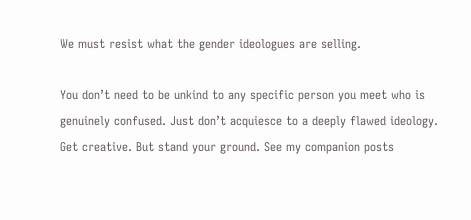We must resist what the gender ideologues are selling.

You don’t need to be unkind to any specific person you meet who is genuinely confused. Just don’t acquiesce to a deeply flawed ideology. Get creative. But stand your ground. See my companion posts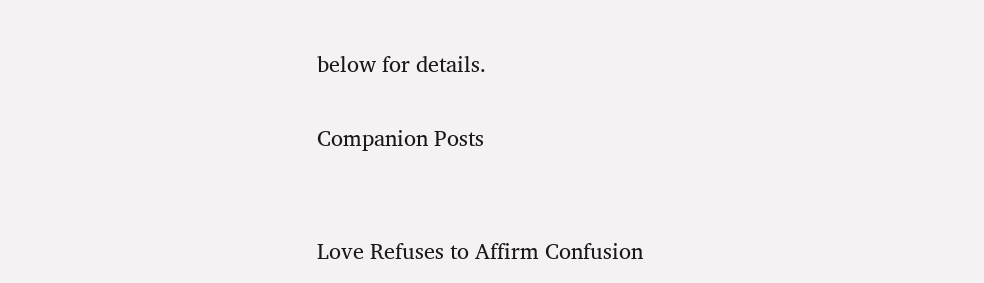below for details.

Companion Posts


Love Refuses to Affirm Confusion